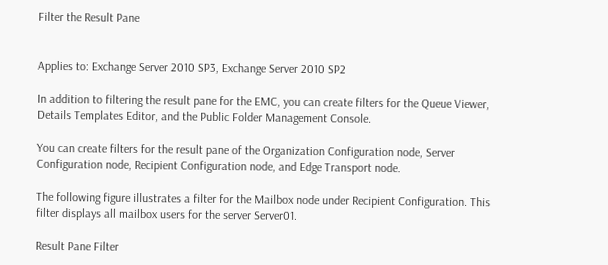Filter the Result Pane


Applies to: Exchange Server 2010 SP3, Exchange Server 2010 SP2

In addition to filtering the result pane for the EMC, you can create filters for the Queue Viewer, Details Templates Editor, and the Public Folder Management Console.

You can create filters for the result pane of the Organization Configuration node, Server Configuration node, Recipient Configuration node, and Edge Transport node.

The following figure illustrates a filter for the Mailbox node under Recipient Configuration. This filter displays all mailbox users for the server Server01.

Result Pane Filter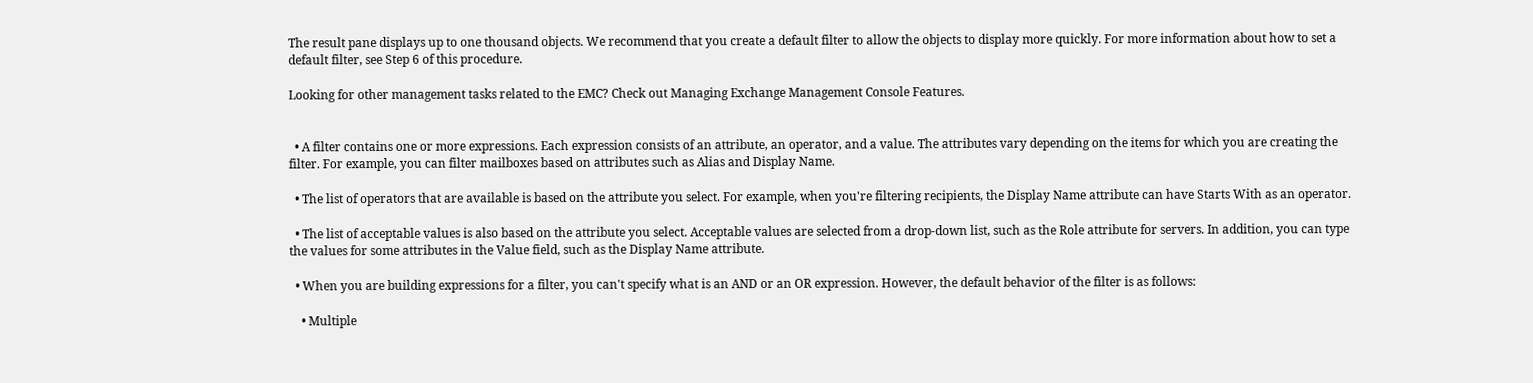The result pane displays up to one thousand objects. We recommend that you create a default filter to allow the objects to display more quickly. For more information about how to set a default filter, see Step 6 of this procedure.

Looking for other management tasks related to the EMC? Check out Managing Exchange Management Console Features.


  • A filter contains one or more expressions. Each expression consists of an attribute, an operator, and a value. The attributes vary depending on the items for which you are creating the filter. For example, you can filter mailboxes based on attributes such as Alias and Display Name.

  • The list of operators that are available is based on the attribute you select. For example, when you're filtering recipients, the Display Name attribute can have Starts With as an operator.

  • The list of acceptable values is also based on the attribute you select. Acceptable values are selected from a drop-down list, such as the Role attribute for servers. In addition, you can type the values for some attributes in the Value field, such as the Display Name attribute.

  • When you are building expressions for a filter, you can't specify what is an AND or an OR expression. However, the default behavior of the filter is as follows:

    • Multiple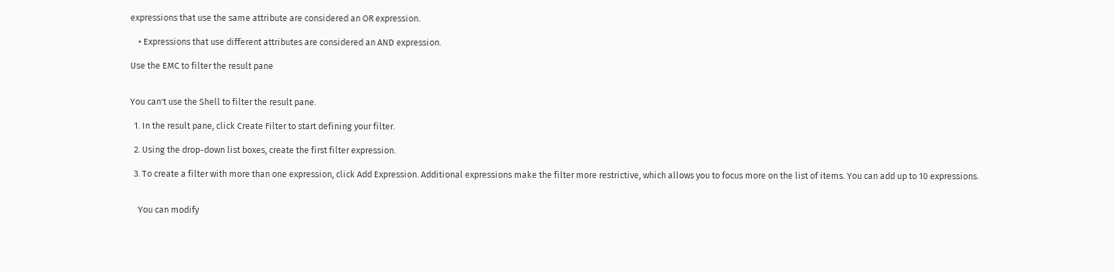expressions that use the same attribute are considered an OR expression.

    • Expressions that use different attributes are considered an AND expression.

Use the EMC to filter the result pane


You can't use the Shell to filter the result pane.

  1. In the result pane, click Create Filter to start defining your filter.

  2. Using the drop-down list boxes, create the first filter expression.

  3. To create a filter with more than one expression, click Add Expression. Additional expressions make the filter more restrictive, which allows you to focus more on the list of items. You can add up to 10 expressions.


    You can modify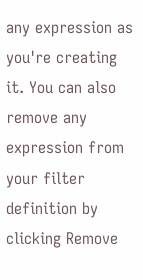any expression as you're creating it. You can also remove any expression from your filter definition by clicking Remove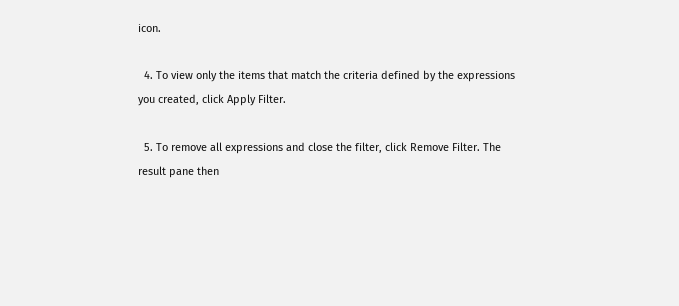icon.

  4. To view only the items that match the criteria defined by the expressions you created, click Apply Filter.

  5. To remove all expressions and close the filter, click Remove Filter. The result pane then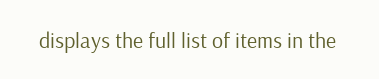displays the full list of items in the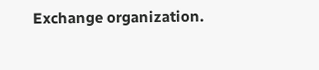Exchange organization.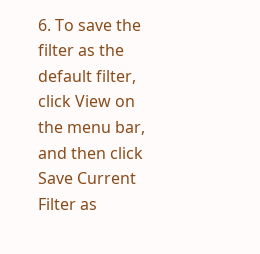6. To save the filter as the default filter, click View on the menu bar, and then click Save Current Filter as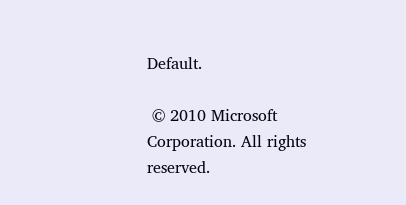Default.

 © 2010 Microsoft Corporation. All rights reserved.